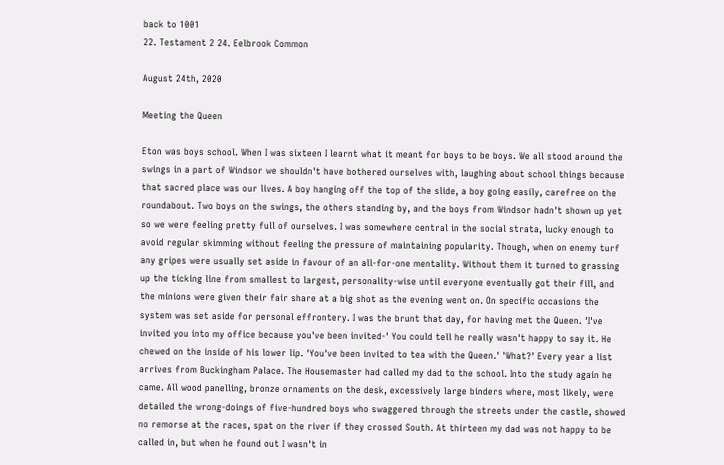back to 1001
22. Testament 2 24. Eelbrook Common

August 24th, 2020

Meeting the Queen

Eton was boys school. When I was sixteen I learnt what it meant for boys to be boys. We all stood around the swings in a part of Windsor we shouldn't have bothered ourselves with, laughing about school things because that sacred place was our lives. A boy hanging off the top of the slide, a boy going easily, carefree on the roundabout. Two boys on the swings, the others standing by, and the boys from Windsor hadn't shown up yet so we were feeling pretty full of ourselves. I was somewhere central in the social strata, lucky enough to avoid regular skimming without feeling the pressure of maintaining popularity. Though, when on enemy turf any gripes were usually set aside in favour of an all-for-one mentality. Without them it turned to grassing up the ticking line from smallest to largest, personality-wise until everyone eventually got their fill, and the minions were given their fair share at a big shot as the evening went on. On specific occasions the system was set aside for personal effrontery. I was the brunt that day, for having met the Queen. 'I've invited you into my office because you've been invited-' You could tell he really wasn't happy to say it. He chewed on the inside of his lower lip. 'You've been invited to tea with the Queen.' 'What?' Every year a list arrives from Buckingham Palace. The Housemaster had called my dad to the school. Into the study again he came. All wood panelling, bronze ornaments on the desk, excessively large binders where, most likely, were detailed the wrong-doings of five-hundred boys who swaggered through the streets under the castle, showed no remorse at the races, spat on the river if they crossed South. At thirteen my dad was not happy to be called in, but when he found out I wasn't in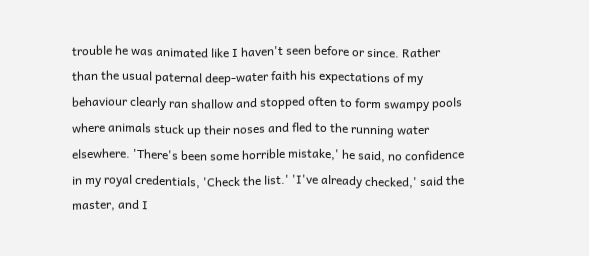trouble he was animated like I haven't seen before or since. Rather than the usual paternal deep-water faith his expectations of my behaviour clearly ran shallow and stopped often to form swampy pools where animals stuck up their noses and fled to the running water elsewhere. 'There's been some horrible mistake,' he said, no confidence in my royal credentials, 'Check the list.' 'I've already checked,' said the master, and I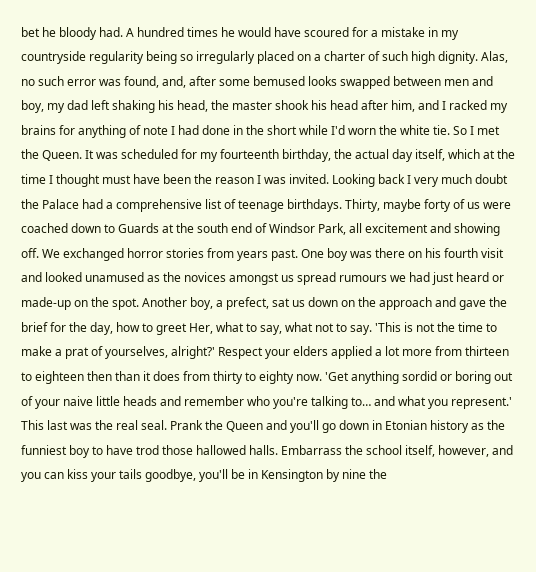bet he bloody had. A hundred times he would have scoured for a mistake in my countryside regularity being so irregularly placed on a charter of such high dignity. Alas, no such error was found, and, after some bemused looks swapped between men and boy, my dad left shaking his head, the master shook his head after him, and I racked my brains for anything of note I had done in the short while I'd worn the white tie. So I met the Queen. It was scheduled for my fourteenth birthday, the actual day itself, which at the time I thought must have been the reason I was invited. Looking back I very much doubt the Palace had a comprehensive list of teenage birthdays. Thirty, maybe forty of us were coached down to Guards at the south end of Windsor Park, all excitement and showing off. We exchanged horror stories from years past. One boy was there on his fourth visit and looked unamused as the novices amongst us spread rumours we had just heard or made-up on the spot. Another boy, a prefect, sat us down on the approach and gave the brief for the day, how to greet Her, what to say, what not to say. 'This is not the time to make a prat of yourselves, alright?' Respect your elders applied a lot more from thirteen to eighteen then than it does from thirty to eighty now. 'Get anything sordid or boring out of your naive little heads and remember who you're talking to… and what you represent.' This last was the real seal. Prank the Queen and you'll go down in Etonian history as the funniest boy to have trod those hallowed halls. Embarrass the school itself, however, and you can kiss your tails goodbye, you'll be in Kensington by nine the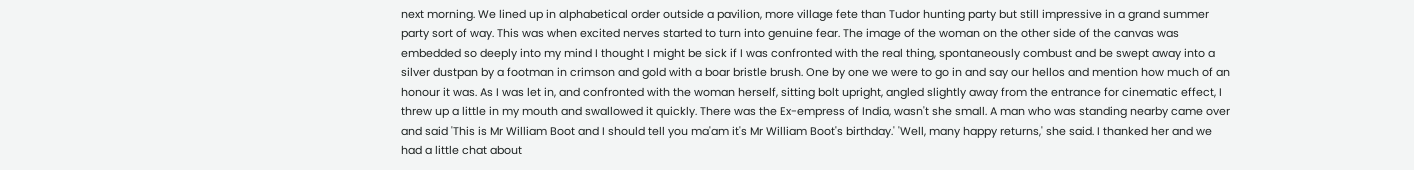next morning. We lined up in alphabetical order outside a pavilion, more village fete than Tudor hunting party but still impressive in a grand summer party sort of way. This was when excited nerves started to turn into genuine fear. The image of the woman on the other side of the canvas was embedded so deeply into my mind I thought I might be sick if I was confronted with the real thing, spontaneously combust and be swept away into a silver dustpan by a footman in crimson and gold with a boar bristle brush. One by one we were to go in and say our hellos and mention how much of an honour it was. As I was let in, and confronted with the woman herself, sitting bolt upright, angled slightly away from the entrance for cinematic effect, I threw up a little in my mouth and swallowed it quickly. There was the Ex-empress of India, wasn't she small. A man who was standing nearby came over and said 'This is Mr William Boot and I should tell you ma'am it's Mr William Boot's birthday.' 'Well, many happy returns,' she said. I thanked her and we had a little chat about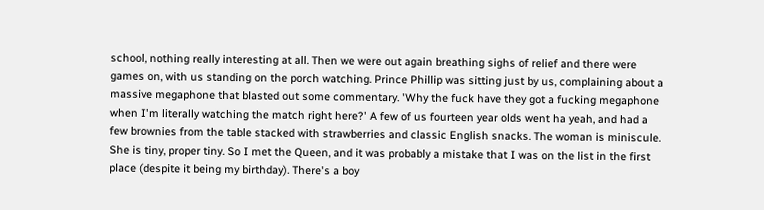school, nothing really interesting at all. Then we were out again breathing sighs of relief and there were games on, with us standing on the porch watching. Prince Phillip was sitting just by us, complaining about a massive megaphone that blasted out some commentary. 'Why the fuck have they got a fucking megaphone when I'm literally watching the match right here?' A few of us fourteen year olds went ha yeah, and had a few brownies from the table stacked with strawberries and classic English snacks. The woman is miniscule. She is tiny, proper tiny. So I met the Queen, and it was probably a mistake that I was on the list in the first place (despite it being my birthday). There's a boy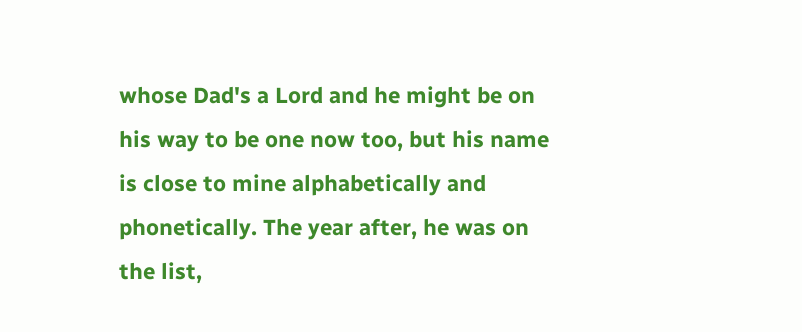whose Dad's a Lord and he might be on his way to be one now too, but his name is close to mine alphabetically and phonetically. The year after, he was on the list,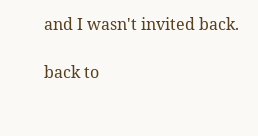and I wasn't invited back.

back to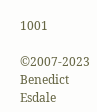1001

©2007-2023 Benedict Esdale